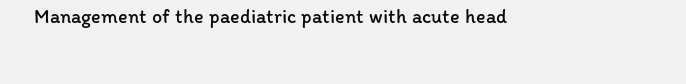Management of the paediatric patient with acute head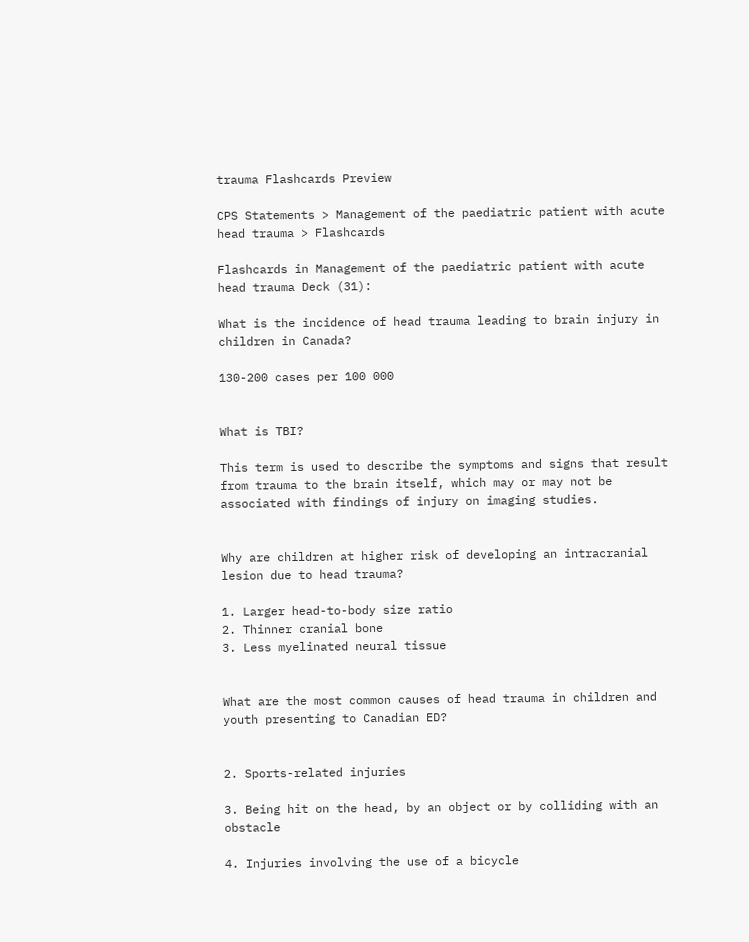trauma Flashcards Preview

CPS Statements > Management of the paediatric patient with acute head trauma > Flashcards

Flashcards in Management of the paediatric patient with acute head trauma Deck (31):

What is the incidence of head trauma leading to brain injury in children in Canada?

130-200 cases per 100 000


What is TBI?

This term is used to describe the symptoms and signs that result from trauma to the brain itself, which may or may not be associated with findings of injury on imaging studies.


Why are children at higher risk of developing an intracranial lesion due to head trauma?

1. Larger head-to-body size ratio
2. Thinner cranial bone
3. Less myelinated neural tissue


What are the most common causes of head trauma in children and youth presenting to Canadian ED?


2. Sports-related injuries

3. Being hit on the head, by an object or by colliding with an obstacle

4. Injuries involving the use of a bicycle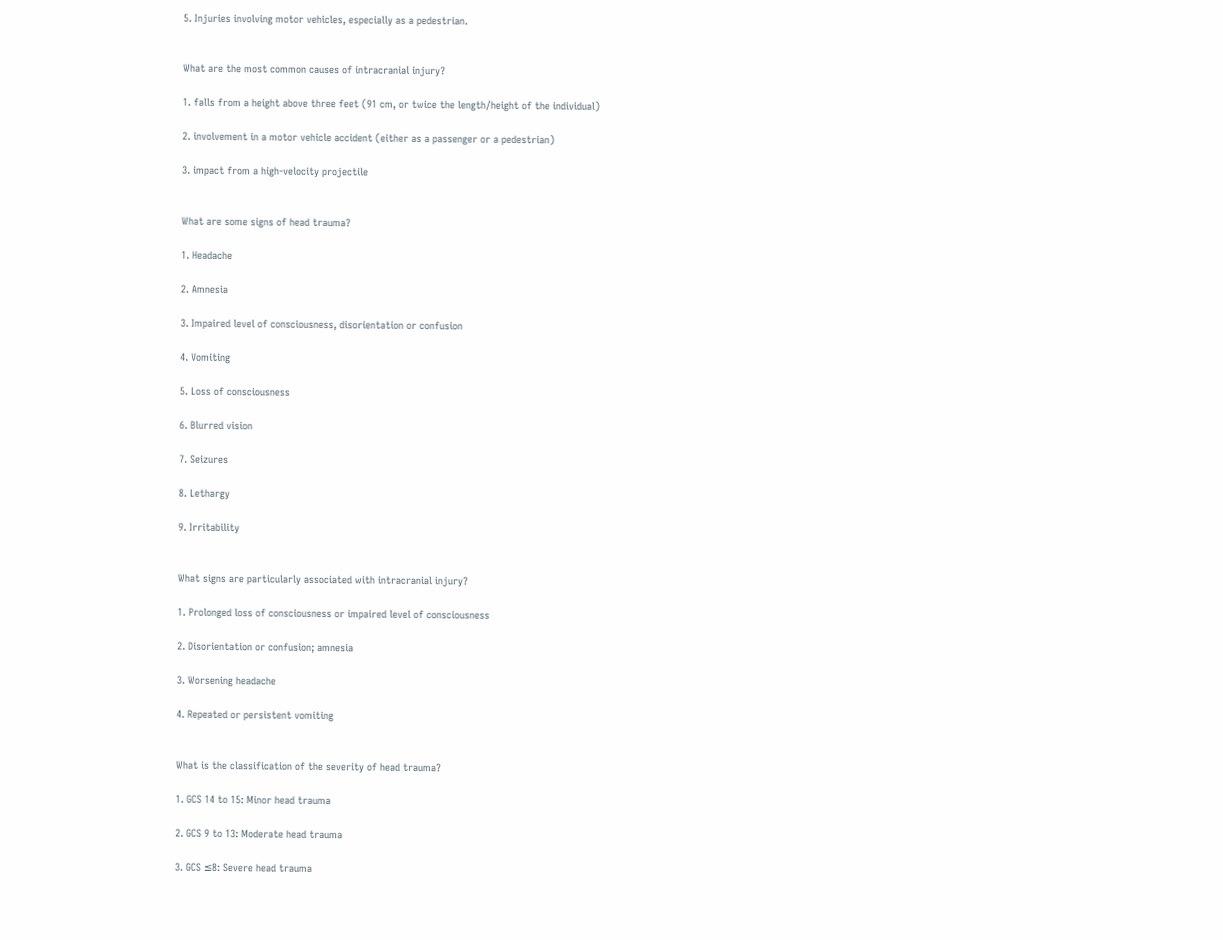5. Injuries involving motor vehicles, especially as a pedestrian.


What are the most common causes of intracranial injury?

1. falls from a height above three feet (91 cm, or twice the length/height of the individual)

2. involvement in a motor vehicle accident (either as a passenger or a pedestrian)

3. impact from a high-velocity projectile


What are some signs of head trauma?

1. Headache

2. Amnesia

3. Impaired level of consciousness, disorientation or confusion

4. Vomiting

5. Loss of consciousness

6. Blurred vision

7. Seizures

8. Lethargy

9. Irritability


What signs are particularly associated with intracranial injury?

1. Prolonged loss of consciousness or impaired level of consciousness

2. Disorientation or confusion; amnesia

3. Worsening headache

4. Repeated or persistent vomiting


What is the classification of the severity of head trauma?

1. GCS 14 to 15: Minor head trauma

2. GCS 9 to 13: Moderate head trauma

3. GCS ≤8: Severe head trauma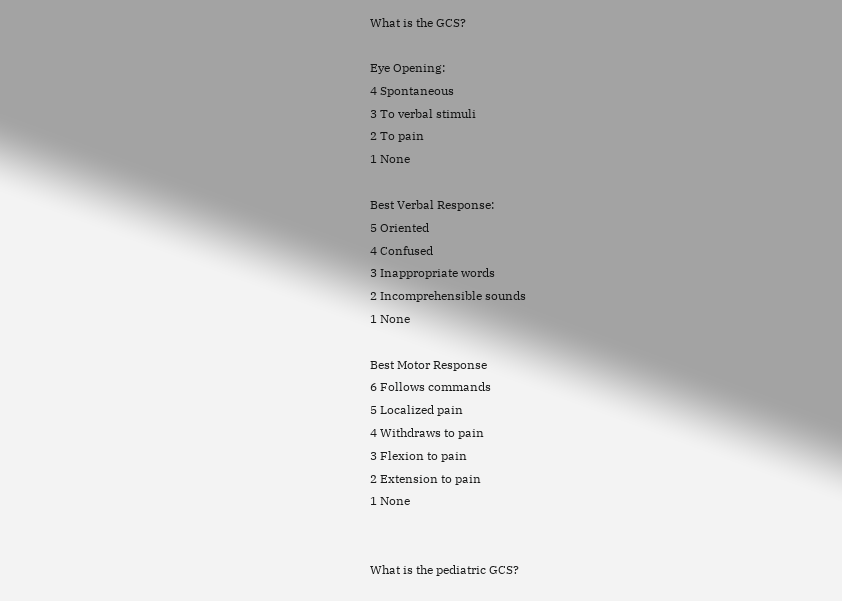What is the GCS?

Eye Opening:
4 Spontaneous
3 To verbal stimuli
2 To pain
1 None

Best Verbal Response:
5 Oriented
4 Confused
3 Inappropriate words
2 Incomprehensible sounds
1 None

Best Motor Response
6 Follows commands
5 Localized pain
4 Withdraws to pain
3 Flexion to pain
2 Extension to pain
1 None


What is the pediatric GCS?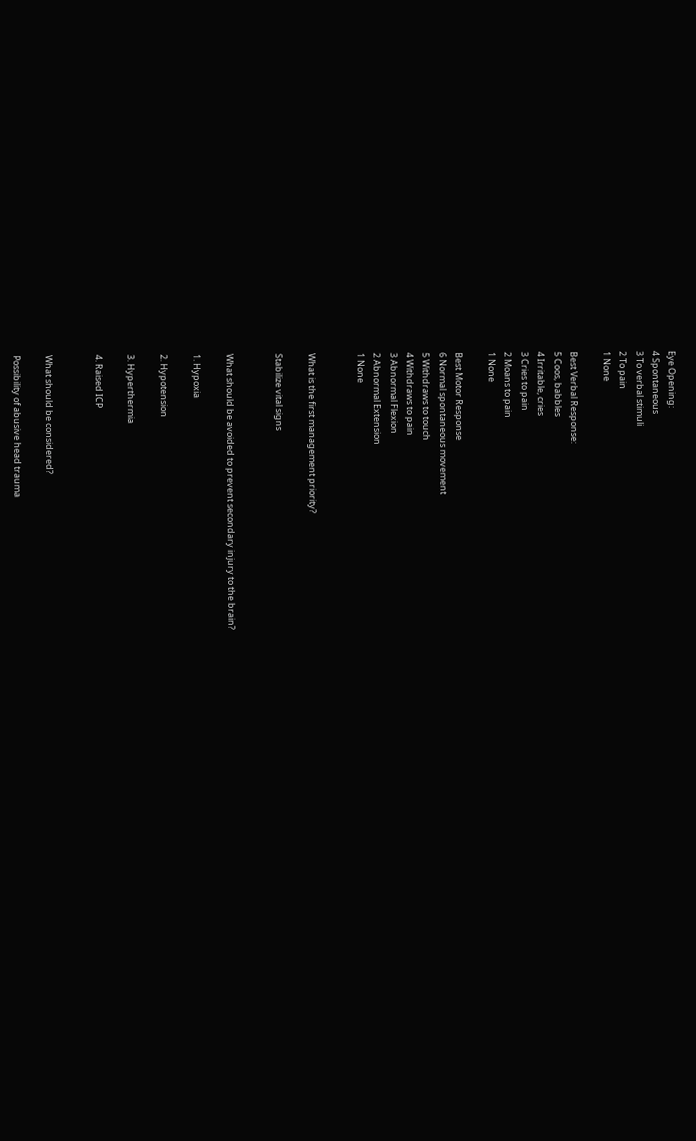Eye Opening:
4 Spontaneous
3 To verbal stimuli
2 To pain
1 None

Best Verbal Response:
5 Coos, babbles
4 Irritable, cries
3 Cries to pain
2 Moans to pain
1 None

Best Motor Response
6 Normal spontaneous movement
5 Withdraws to touch
4 Withdraws to pain
3 Abnormal Flexion
2 Abnormal Extension
1 None


What is the first management priority?

Stabilize vital signs


What should be avoided to prevent secondary injury to the brain?

1. Hypoxia

2. Hypotension

3. Hyperthermia

4. Raised ICP


What should be considered?

Possibility of abusive head trauma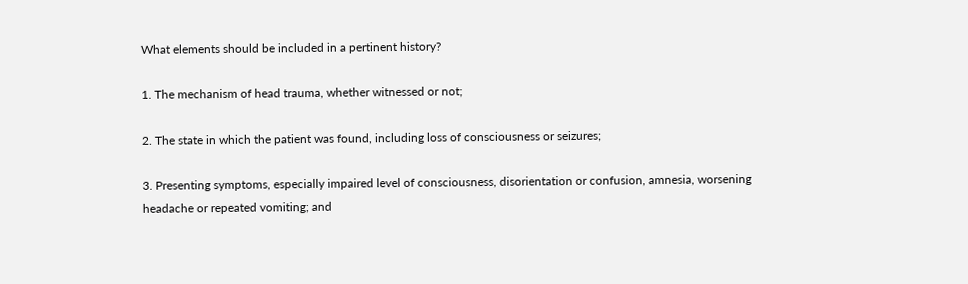What elements should be included in a pertinent history?

1. The mechanism of head trauma, whether witnessed or not;

2. The state in which the patient was found, including loss of consciousness or seizures;

3. Presenting symptoms, especially impaired level of consciousness, disorientation or confusion, amnesia, worsening headache or repeated vomiting; and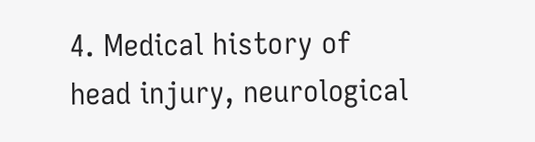4. Medical history of head injury, neurological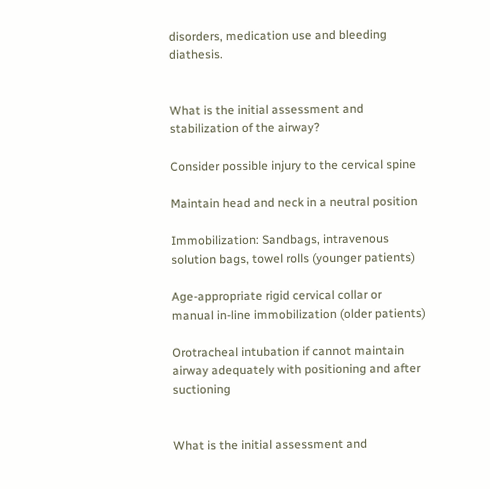disorders, medication use and bleeding diathesis.


What is the initial assessment and stabilization of the airway?

Consider possible injury to the cervical spine

Maintain head and neck in a neutral position

Immobilization: Sandbags, intravenous solution bags, towel rolls (younger patients)

Age-appropriate rigid cervical collar or manual in-line immobilization (older patients)

Orotracheal intubation if cannot maintain airway adequately with positioning and after suctioning


What is the initial assessment and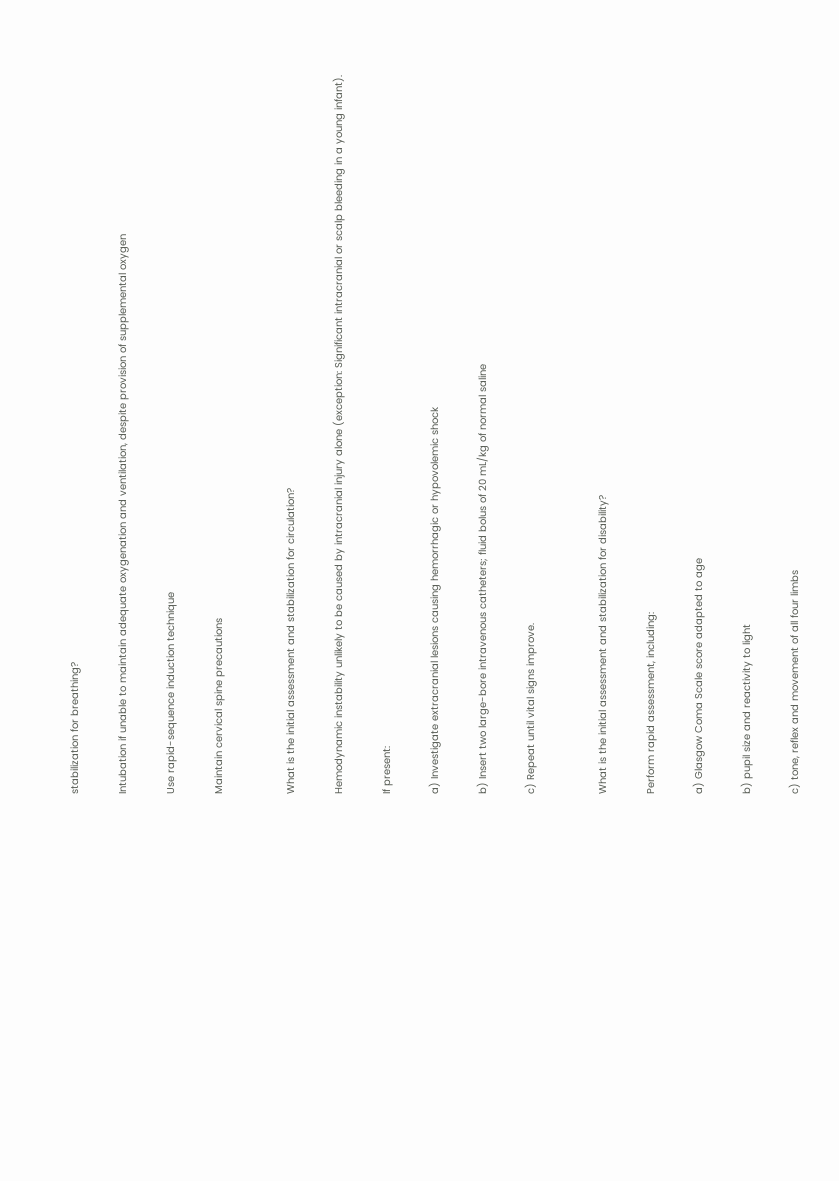stabilization for breathing?

Intubation if unable to maintain adequate oxygenation and ventilation, despite provision of supplemental oxygen

Use rapid-sequence induction technique

Maintain cervical spine precautions


What is the initial assessment and stabilization for circulation?

Hemodynamic instability unlikely to be caused by intracranial injury alone (exception: Significant intracranial or scalp bleeding in a young infant).

If present:

a) Investigate extracranial lesions causing hemorrhagic or hypovolemic shock

b) Insert two large-bore intravenous catheters; fluid bolus of 20 mL/kg of normal saline

c) Repeat until vital signs improve.


What is the initial assessment and stabilization for disability?

Perform rapid assessment, including:

a) Glasgow Coma Scale score adapted to age

b) pupil size and reactivity to light

c) tone, reflex and movement of all four limbs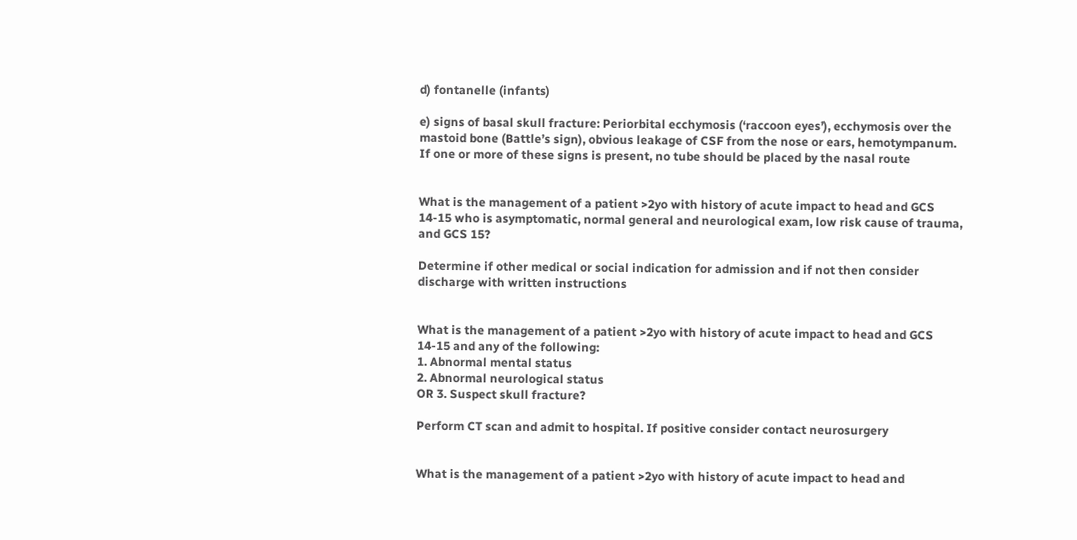d) fontanelle (infants)

e) signs of basal skull fracture: Periorbital ecchymosis (‘raccoon eyes’), ecchymosis over the mastoid bone (Battle’s sign), obvious leakage of CSF from the nose or ears, hemotympanum. If one or more of these signs is present, no tube should be placed by the nasal route


What is the management of a patient >2yo with history of acute impact to head and GCS 14-15 who is asymptomatic, normal general and neurological exam, low risk cause of trauma, and GCS 15?

Determine if other medical or social indication for admission and if not then consider discharge with written instructions


What is the management of a patient >2yo with history of acute impact to head and GCS 14-15 and any of the following:
1. Abnormal mental status
2. Abnormal neurological status
OR 3. Suspect skull fracture?

Perform CT scan and admit to hospital. If positive consider contact neurosurgery


What is the management of a patient >2yo with history of acute impact to head and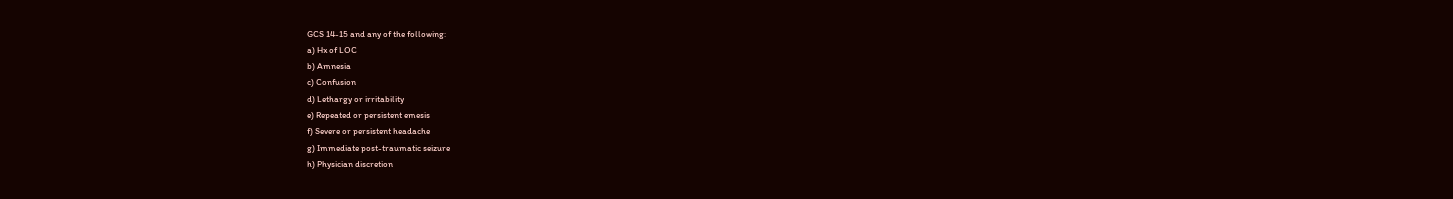GCS 14-15 and any of the following:
a) Hx of LOC
b) Amnesia
c) Confusion
d) Lethargy or irritability
e) Repeated or persistent emesis
f) Severe or persistent headache
g) Immediate post-traumatic seizure
h) Physician discretion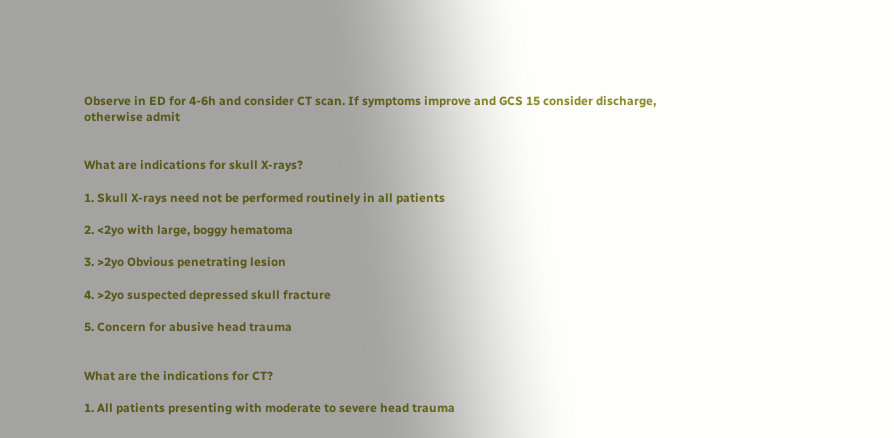Observe in ED for 4-6h and consider CT scan. If symptoms improve and GCS 15 consider discharge, otherwise admit


What are indications for skull X-rays?

1. Skull X-rays need not be performed routinely in all patients

2. <2yo with large, boggy hematoma

3. >2yo Obvious penetrating lesion

4. >2yo suspected depressed skull fracture

5. Concern for abusive head trauma


What are the indications for CT?

1. All patients presenting with moderate to severe head trauma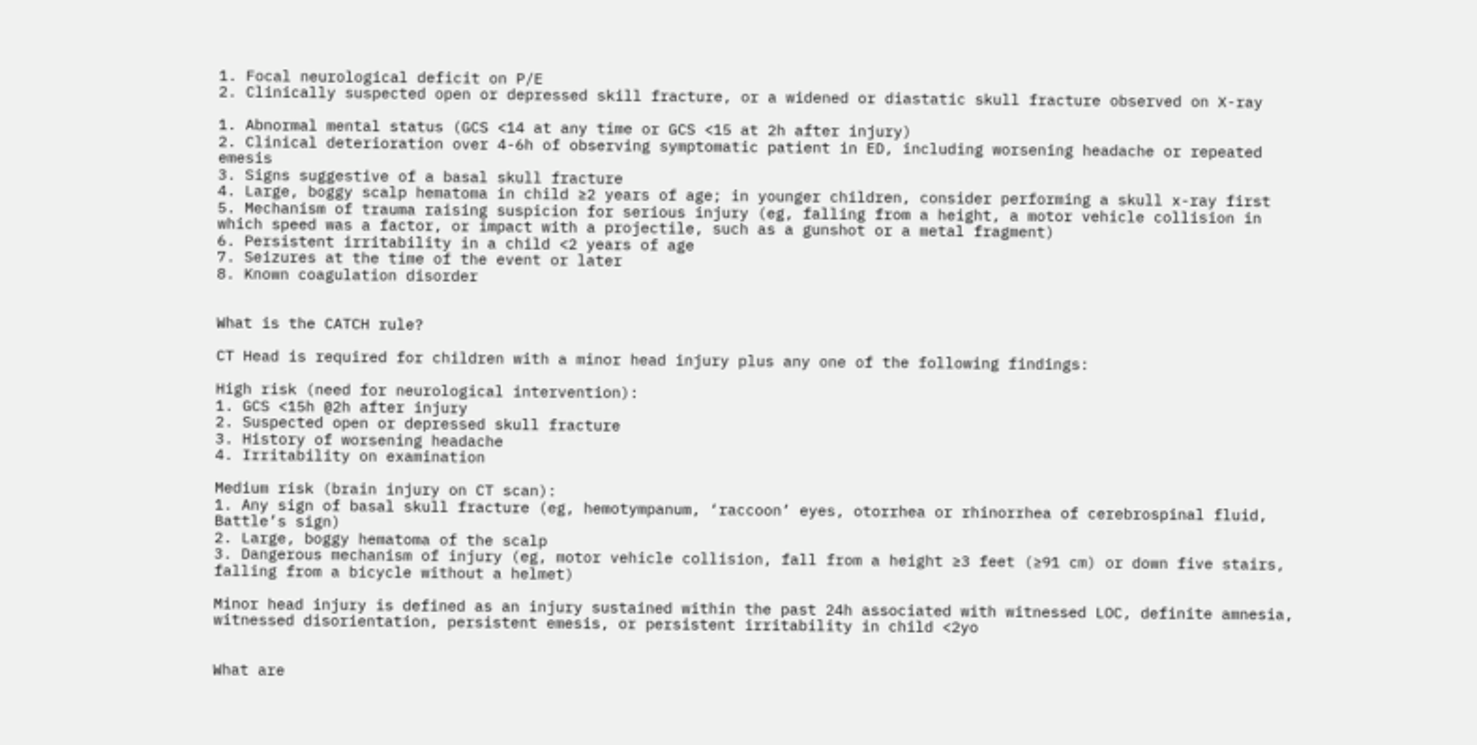1. Focal neurological deficit on P/E
2. Clinically suspected open or depressed skill fracture, or a widened or diastatic skull fracture observed on X-ray

1. Abnormal mental status (GCS <14 at any time or GCS <15 at 2h after injury)
2. Clinical deterioration over 4-6h of observing symptomatic patient in ED, including worsening headache or repeated emesis
3. Signs suggestive of a basal skull fracture
4. Large, boggy scalp hematoma in child ≥2 years of age; in younger children, consider performing a skull x-ray first
5. Mechanism of trauma raising suspicion for serious injury (eg, falling from a height, a motor vehicle collision in which speed was a factor, or impact with a projectile, such as a gunshot or a metal fragment)
6. Persistent irritability in a child <2 years of age
7. Seizures at the time of the event or later
8. Known coagulation disorder


What is the CATCH rule?

CT Head is required for children with a minor head injury plus any one of the following findings:

High risk (need for neurological intervention):
1. GCS <15h @2h after injury
2. Suspected open or depressed skull fracture
3. History of worsening headache
4. Irritability on examination

Medium risk (brain injury on CT scan):
1. Any sign of basal skull fracture (eg, hemotympanum, ‘raccoon’ eyes, otorrhea or rhinorrhea of cerebrospinal fluid, Battle’s sign)
2. Large, boggy hematoma of the scalp
3. Dangerous mechanism of injury (eg, motor vehicle collision, fall from a height ≥3 feet (≥91 cm) or down five stairs, falling from a bicycle without a helmet)

Minor head injury is defined as an injury sustained within the past 24h associated with witnessed LOC, definite amnesia, witnessed disorientation, persistent emesis, or persistent irritability in child <2yo


What are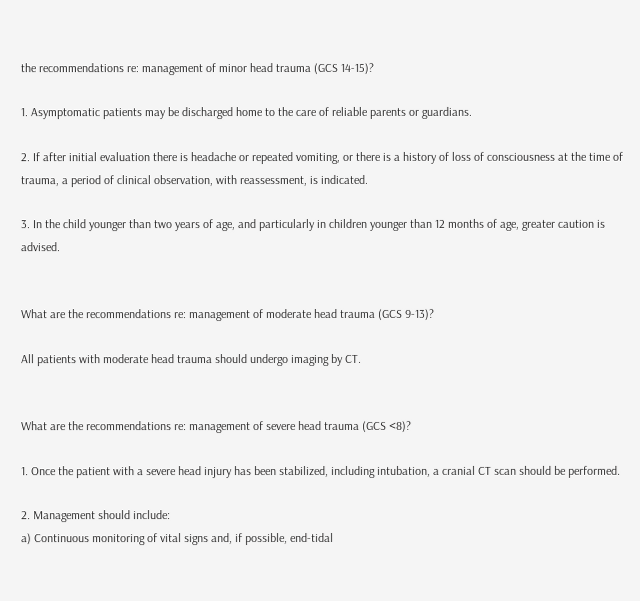the recommendations re: management of minor head trauma (GCS 14-15)?

1. Asymptomatic patients may be discharged home to the care of reliable parents or guardians.

2. If after initial evaluation there is headache or repeated vomiting, or there is a history of loss of consciousness at the time of trauma, a period of clinical observation, with reassessment, is indicated.

3. In the child younger than two years of age, and particularly in children younger than 12 months of age, greater caution is advised.


What are the recommendations re: management of moderate head trauma (GCS 9-13)?

All patients with moderate head trauma should undergo imaging by CT.


What are the recommendations re: management of severe head trauma (GCS <8)?

1. Once the patient with a severe head injury has been stabilized, including intubation, a cranial CT scan should be performed.

2. Management should include:
a) Continuous monitoring of vital signs and, if possible, end-tidal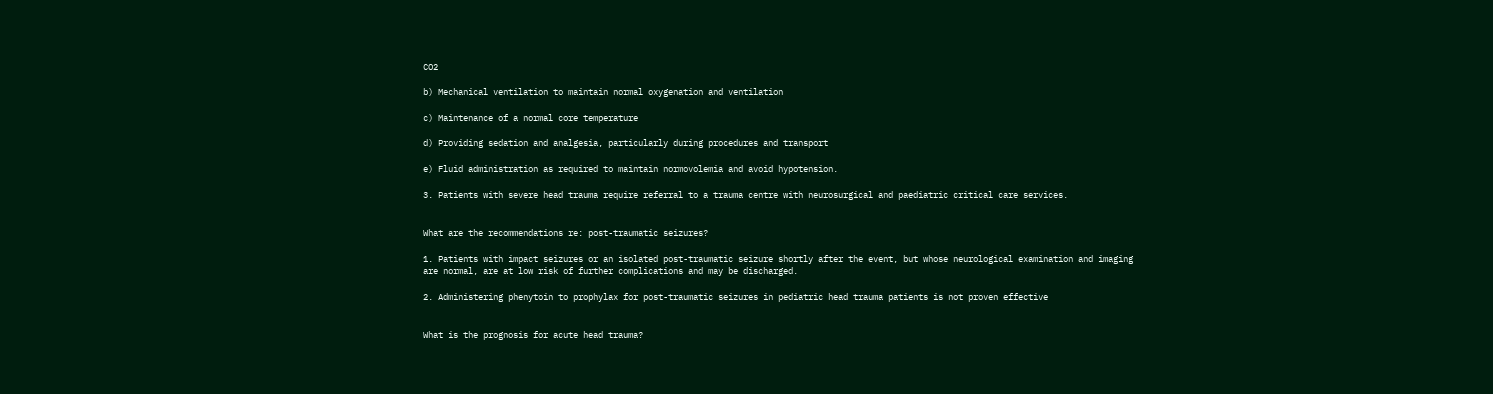CO2

b) Mechanical ventilation to maintain normal oxygenation and ventilation

c) Maintenance of a normal core temperature

d) Providing sedation and analgesia, particularly during procedures and transport

e) Fluid administration as required to maintain normovolemia and avoid hypotension.

3. Patients with severe head trauma require referral to a trauma centre with neurosurgical and paediatric critical care services.


What are the recommendations re: post-traumatic seizures?

1. Patients with impact seizures or an isolated post-traumatic seizure shortly after the event, but whose neurological examination and imaging are normal, are at low risk of further complications and may be discharged.

2. Administering phenytoin to prophylax for post-traumatic seizures in pediatric head trauma patients is not proven effective


What is the prognosis for acute head trauma?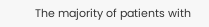The majority of patients with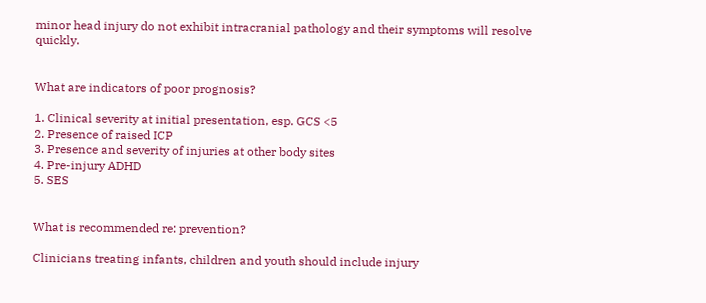minor head injury do not exhibit intracranial pathology and their symptoms will resolve quickly.


What are indicators of poor prognosis?

1. Clinical severity at initial presentation, esp. GCS <5
2. Presence of raised ICP
3. Presence and severity of injuries at other body sites
4. Pre-injury ADHD
5. SES


What is recommended re: prevention?

Clinicians treating infants, children and youth should include injury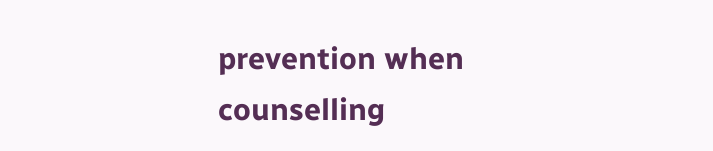prevention when counselling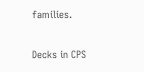families.

Decks in CPS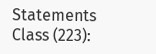Statements Class (223):